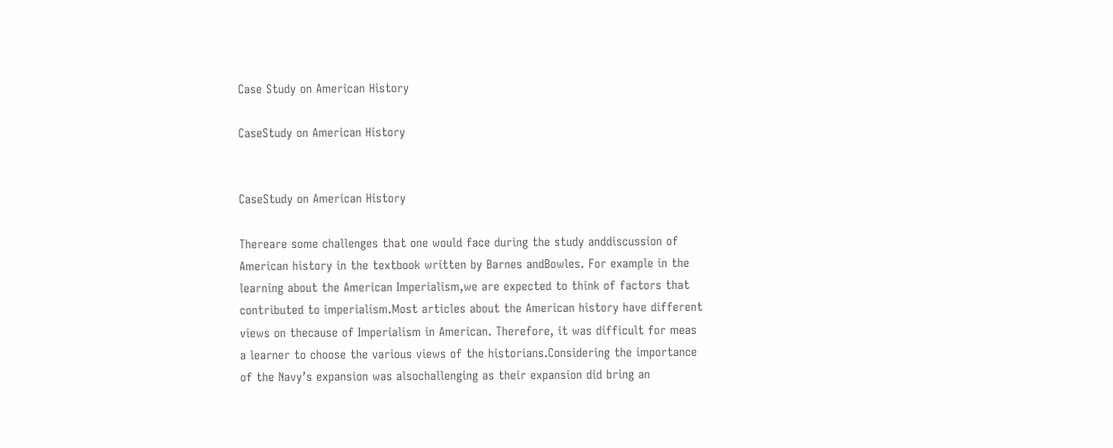Case Study on American History

CaseStudy on American History


CaseStudy on American History

Thereare some challenges that one would face during the study anddiscussion of American history in the textbook written by Barnes andBowles. For example in the learning about the American Imperialism,we are expected to think of factors that contributed to imperialism.Most articles about the American history have different views on thecause of Imperialism in American. Therefore, it was difficult for meas a learner to choose the various views of the historians.Considering the importance of the Navy’s expansion was alsochallenging as their expansion did bring an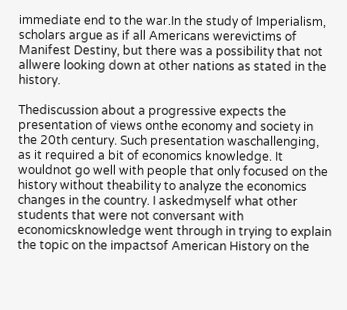immediate end to the war.In the study of Imperialism, scholars argue as if all Americans werevictims of Manifest Destiny, but there was a possibility that not allwere looking down at other nations as stated in the history.

Thediscussion about a progressive expects the presentation of views onthe economy and society in the 20th century. Such presentation waschallenging, as it required a bit of economics knowledge. It wouldnot go well with people that only focused on the history without theability to analyze the economics changes in the country. I askedmyself what other students that were not conversant with economicsknowledge went through in trying to explain the topic on the impactsof American History on the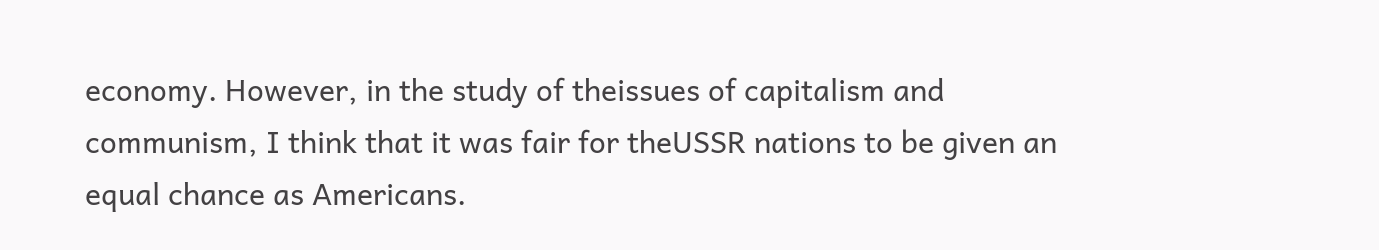economy. However, in the study of theissues of capitalism and communism, I think that it was fair for theUSSR nations to be given an equal chance as Americans.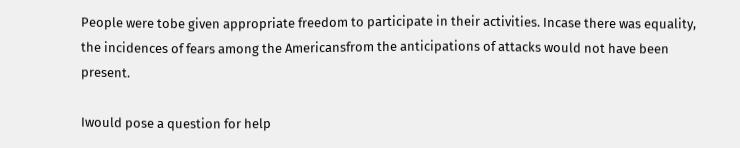People were tobe given appropriate freedom to participate in their activities. Incase there was equality, the incidences of fears among the Americansfrom the anticipations of attacks would not have been present.

Iwould pose a question for help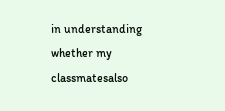in understanding whether my classmatesalso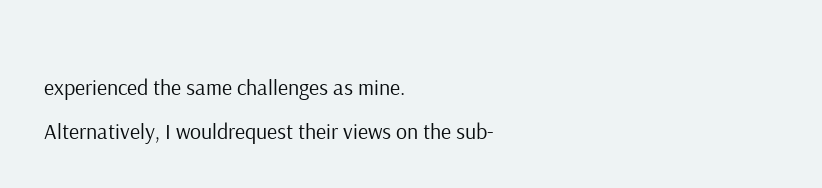experienced the same challenges as mine. Alternatively, I wouldrequest their views on the sub-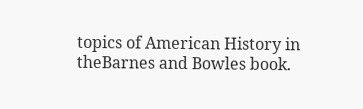topics of American History in theBarnes and Bowles book.